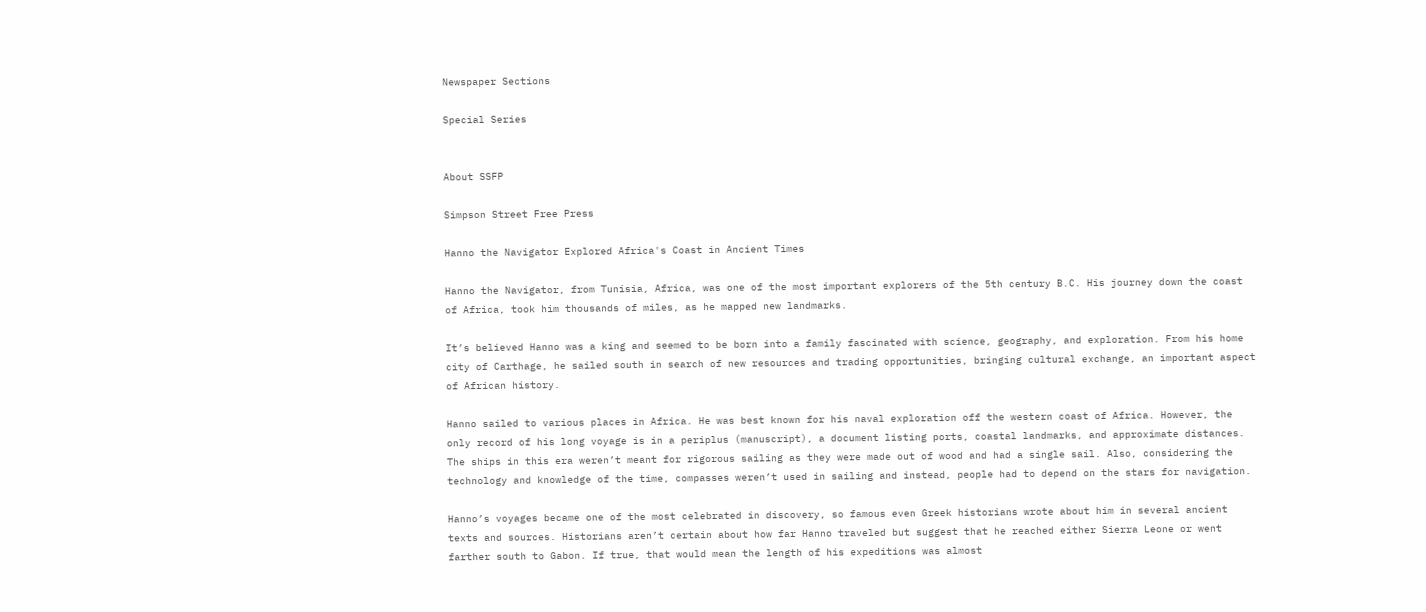Newspaper Sections

Special Series


About SSFP

Simpson Street Free Press

Hanno the Navigator Explored Africa's Coast in Ancient Times

Hanno the Navigator, from Tunisia, Africa, was one of the most important explorers of the 5th century B.C. His journey down the coast of Africa, took him thousands of miles, as he mapped new landmarks.

It’s believed Hanno was a king and seemed to be born into a family fascinated with science, geography, and exploration. From his home city of Carthage, he sailed south in search of new resources and trading opportunities, bringing cultural exchange, an important aspect of African history.

Hanno sailed to various places in Africa. He was best known for his naval exploration off the western coast of Africa. However, the only record of his long voyage is in a periplus (manuscript), a document listing ports, coastal landmarks, and approximate distances. The ships in this era weren’t meant for rigorous sailing as they were made out of wood and had a single sail. Also, considering the technology and knowledge of the time, compasses weren’t used in sailing and instead, people had to depend on the stars for navigation.

Hanno’s voyages became one of the most celebrated in discovery, so famous even Greek historians wrote about him in several ancient texts and sources. Historians aren’t certain about how far Hanno traveled but suggest that he reached either Sierra Leone or went farther south to Gabon. If true, that would mean the length of his expeditions was almost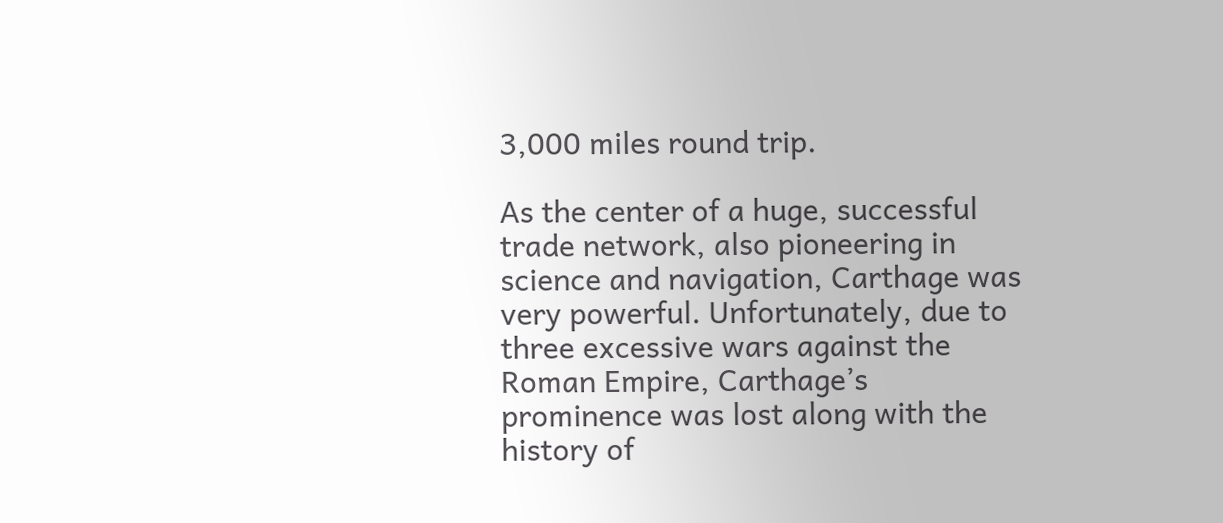3,000 miles round trip.

As the center of a huge, successful trade network, also pioneering in science and navigation, Carthage was very powerful. Unfortunately, due to three excessive wars against the Roman Empire, Carthage’s prominence was lost along with the history of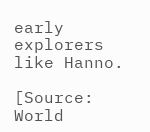early explorers like Hanno.

[Source: World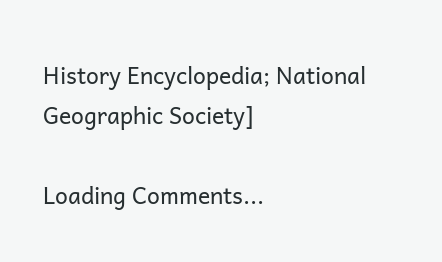History Encyclopedia; National Geographic Society]

Loading Comments...